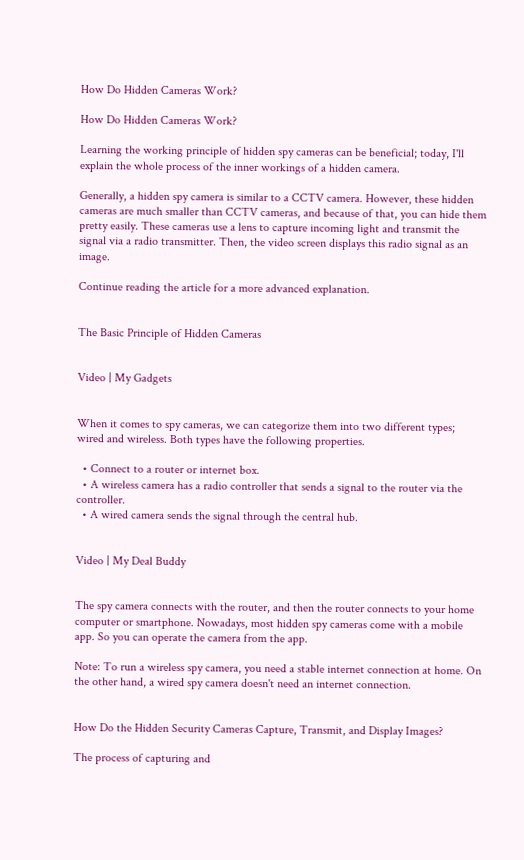How Do Hidden Cameras Work?

How Do Hidden Cameras Work?

Learning the working principle of hidden spy cameras can be beneficial; today, I'll explain the whole process of the inner workings of a hidden camera.

Generally, a hidden spy camera is similar to a CCTV camera. However, these hidden cameras are much smaller than CCTV cameras, and because of that, you can hide them pretty easily. These cameras use a lens to capture incoming light and transmit the signal via a radio transmitter. Then, the video screen displays this radio signal as an image.

Continue reading the article for a more advanced explanation.


The Basic Principle of Hidden Cameras


Video | My Gadgets


When it comes to spy cameras, we can categorize them into two different types; wired and wireless. Both types have the following properties.

  • Connect to a router or internet box.
  • A wireless camera has a radio controller that sends a signal to the router via the controller.
  • A wired camera sends the signal through the central hub.


Video | My Deal Buddy


The spy camera connects with the router, and then the router connects to your home computer or smartphone. Nowadays, most hidden spy cameras come with a mobile app. So you can operate the camera from the app.

Note: To run a wireless spy camera, you need a stable internet connection at home. On the other hand, a wired spy camera doesn't need an internet connection.


How Do the Hidden Security Cameras Capture, Transmit, and Display Images?

The process of capturing and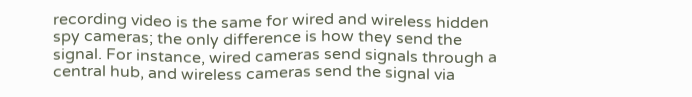recording video is the same for wired and wireless hidden spy cameras; the only difference is how they send the signal. For instance, wired cameras send signals through a central hub, and wireless cameras send the signal via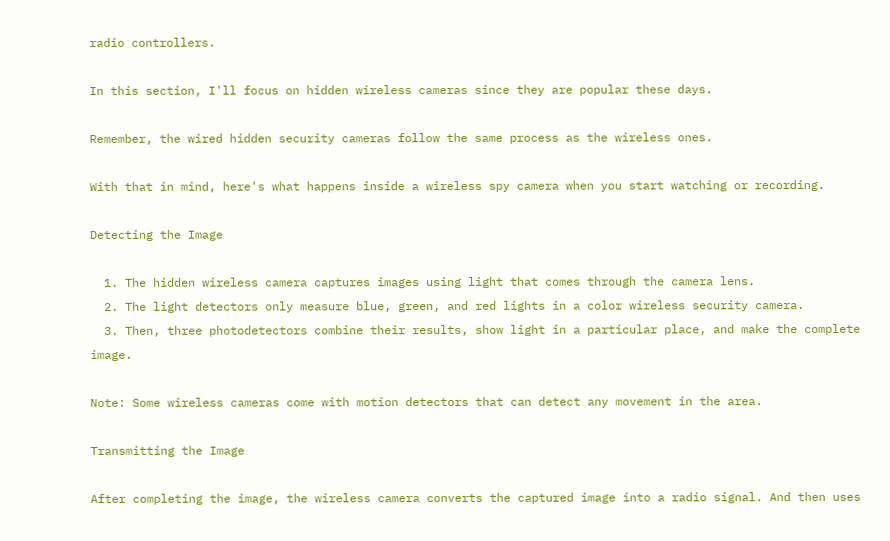radio controllers.

In this section, I'll focus on hidden wireless cameras since they are popular these days.

Remember, the wired hidden security cameras follow the same process as the wireless ones.

With that in mind, here's what happens inside a wireless spy camera when you start watching or recording.

Detecting the Image

  1. The hidden wireless camera captures images using light that comes through the camera lens.
  2. The light detectors only measure blue, green, and red lights in a color wireless security camera.
  3. Then, three photodetectors combine their results, show light in a particular place, and make the complete image.

Note: Some wireless cameras come with motion detectors that can detect any movement in the area.

Transmitting the Image

After completing the image, the wireless camera converts the captured image into a radio signal. And then uses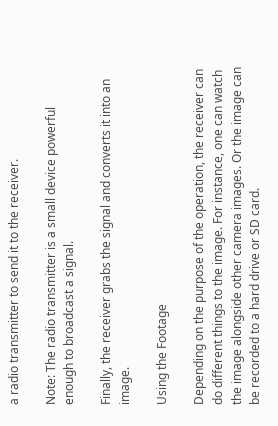a radio transmitter to send it to the receiver.

Note: The radio transmitter is a small device powerful enough to broadcast a signal.

Finally, the receiver grabs the signal and converts it into an image.

Using the Footage

Depending on the purpose of the operation, the receiver can do different things to the image. For instance, one can watch the image alongside other camera images. Or the image can be recorded to a hard drive or SD card.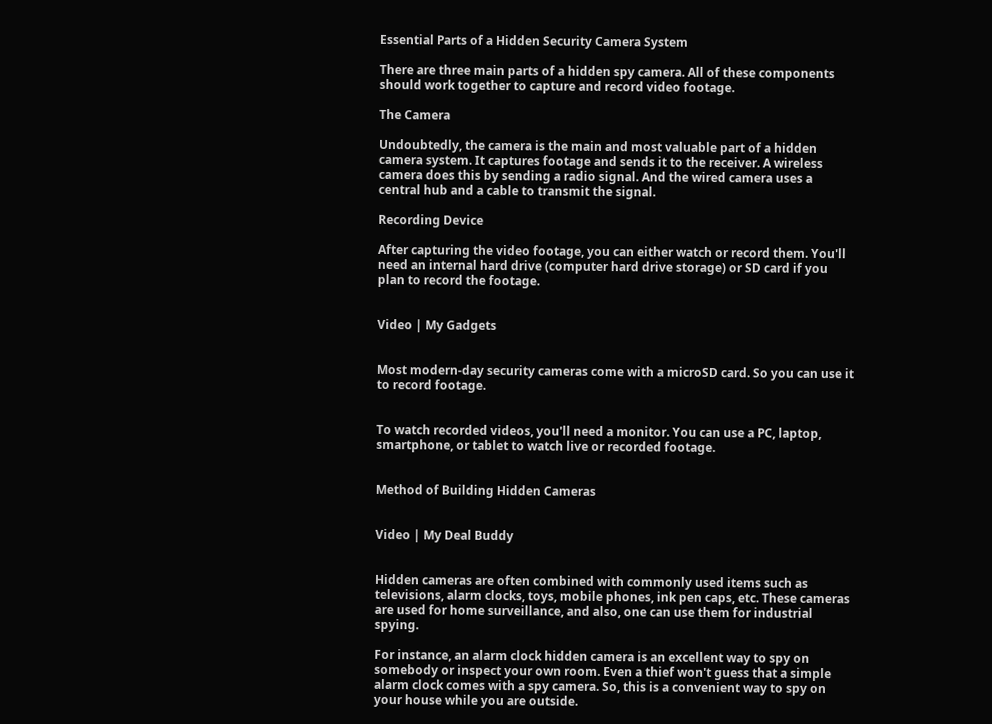Essential Parts of a Hidden Security Camera System

There are three main parts of a hidden spy camera. All of these components should work together to capture and record video footage.

The Camera

Undoubtedly, the camera is the main and most valuable part of a hidden camera system. It captures footage and sends it to the receiver. A wireless camera does this by sending a radio signal. And the wired camera uses a central hub and a cable to transmit the signal.

Recording Device

After capturing the video footage, you can either watch or record them. You'll need an internal hard drive (computer hard drive storage) or SD card if you plan to record the footage.


Video | My Gadgets


Most modern-day security cameras come with a microSD card. So you can use it to record footage.


To watch recorded videos, you'll need a monitor. You can use a PC, laptop, smartphone, or tablet to watch live or recorded footage.


Method of Building Hidden Cameras


Video | My Deal Buddy


Hidden cameras are often combined with commonly used items such as televisions, alarm clocks, toys, mobile phones, ink pen caps, etc. These cameras are used for home surveillance, and also, one can use them for industrial spying.

For instance, an alarm clock hidden camera is an excellent way to spy on somebody or inspect your own room. Even a thief won't guess that a simple alarm clock comes with a spy camera. So, this is a convenient way to spy on your house while you are outside.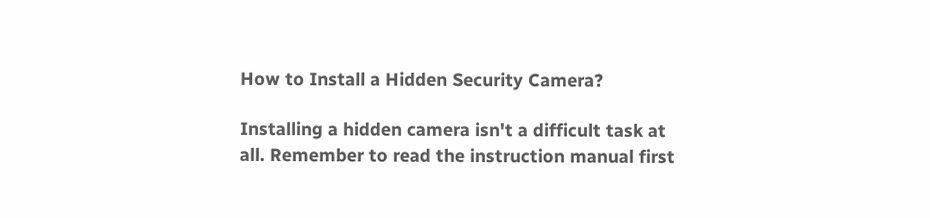How to Install a Hidden Security Camera?

Installing a hidden camera isn't a difficult task at all. Remember to read the instruction manual first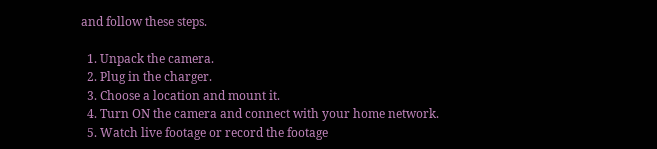and follow these steps.

  1. Unpack the camera.
  2. Plug in the charger.
  3. Choose a location and mount it.
  4. Turn ON the camera and connect with your home network.
  5. Watch live footage or record the footage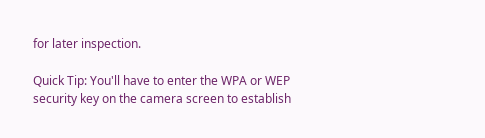for later inspection.

Quick Tip: You'll have to enter the WPA or WEP security key on the camera screen to establish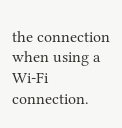the connection when using a Wi-Fi connection.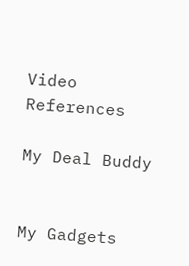Video References

My Deal Buddy


My Gadgets